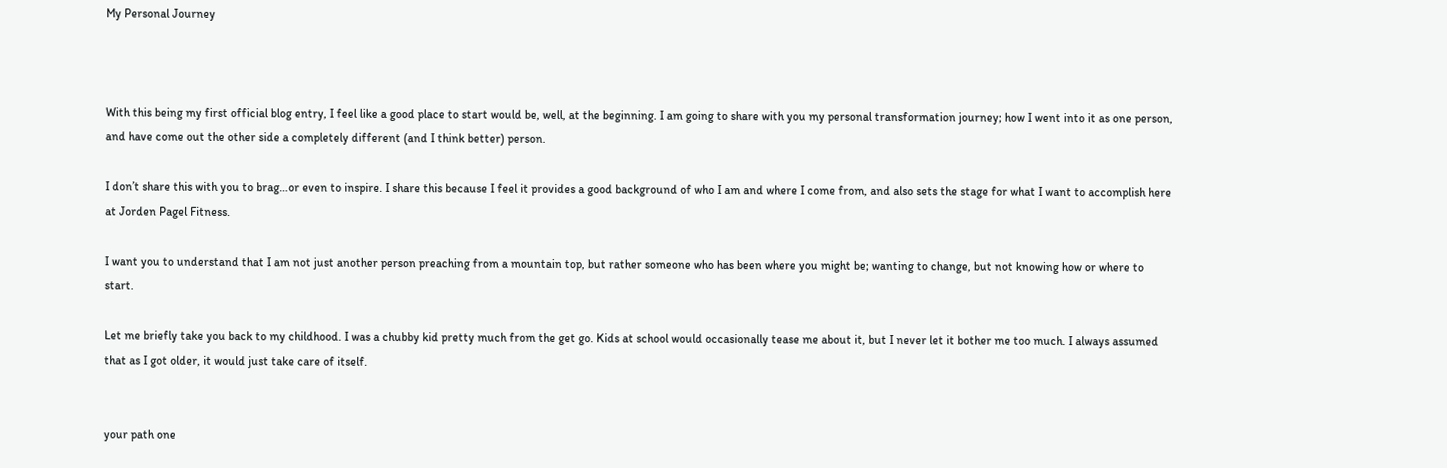My Personal Journey



With this being my first official blog entry, I feel like a good place to start would be, well, at the beginning. I am going to share with you my personal transformation journey; how I went into it as one person, and have come out the other side a completely different (and I think better) person.

I don’t share this with you to brag…or even to inspire. I share this because I feel it provides a good background of who I am and where I come from, and also sets the stage for what I want to accomplish here at Jorden Pagel Fitness.

I want you to understand that I am not just another person preaching from a mountain top, but rather someone who has been where you might be; wanting to change, but not knowing how or where to start.

Let me briefly take you back to my childhood. I was a chubby kid pretty much from the get go. Kids at school would occasionally tease me about it, but I never let it bother me too much. I always assumed that as I got older, it would just take care of itself.


your path one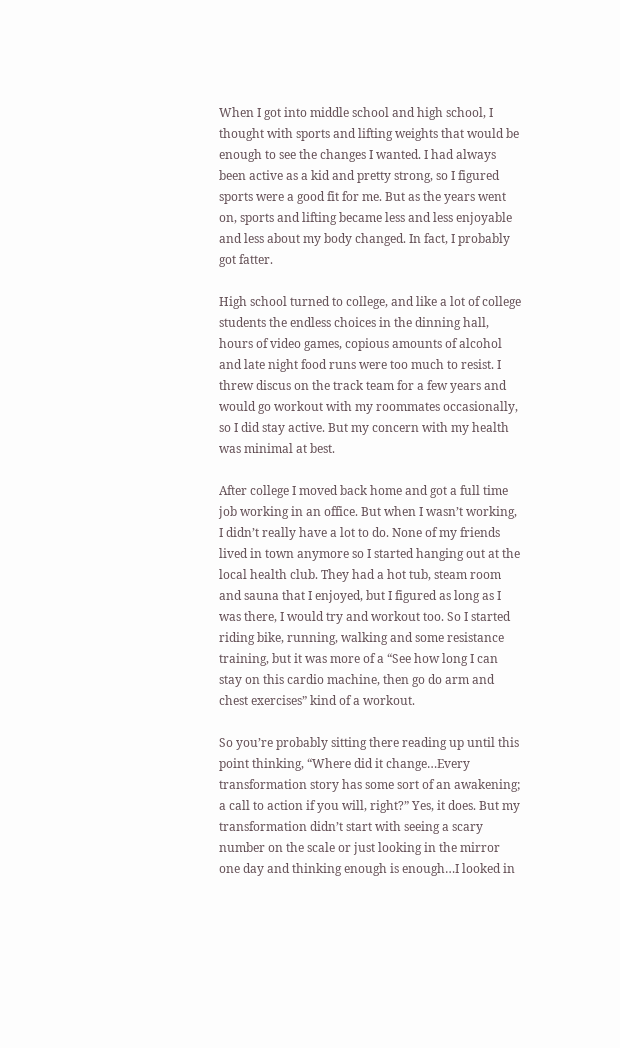When I got into middle school and high school, I thought with sports and lifting weights that would be enough to see the changes I wanted. I had always been active as a kid and pretty strong, so I figured sports were a good fit for me. But as the years went on, sports and lifting became less and less enjoyable and less about my body changed. In fact, I probably got fatter.

High school turned to college, and like a lot of college students the endless choices in the dinning hall, hours of video games, copious amounts of alcohol and late night food runs were too much to resist. I threw discus on the track team for a few years and would go workout with my roommates occasionally, so I did stay active. But my concern with my health was minimal at best.

After college I moved back home and got a full time job working in an office. But when I wasn’t working, I didn’t really have a lot to do. None of my friends lived in town anymore so I started hanging out at the local health club. They had a hot tub, steam room and sauna that I enjoyed, but I figured as long as I was there, I would try and workout too. So I started riding bike, running, walking and some resistance training, but it was more of a “See how long I can stay on this cardio machine, then go do arm and chest exercises” kind of a workout.

So you’re probably sitting there reading up until this point thinking, “Where did it change…Every transformation story has some sort of an awakening; a call to action if you will, right?” Yes, it does. But my transformation didn’t start with seeing a scary number on the scale or just looking in the mirror one day and thinking enough is enough…I looked in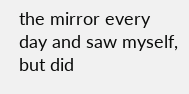the mirror every day and saw myself, but did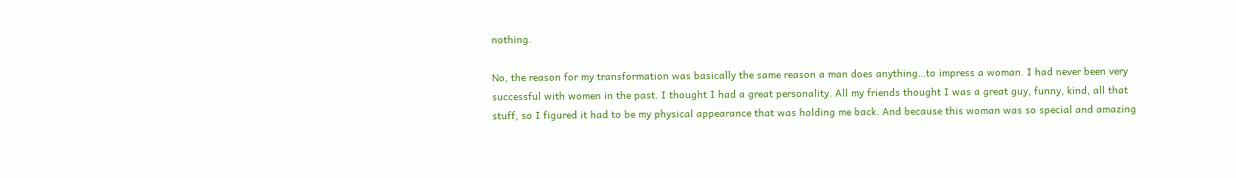nothing.

No, the reason for my transformation was basically the same reason a man does anything…to impress a woman. I had never been very successful with women in the past. I thought I had a great personality. All my friends thought I was a great guy, funny, kind, all that stuff, so I figured it had to be my physical appearance that was holding me back. And because this woman was so special and amazing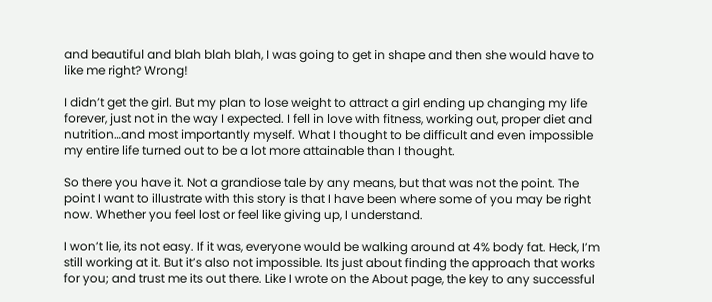and beautiful and blah blah blah, I was going to get in shape and then she would have to like me right? Wrong!

I didn’t get the girl. But my plan to lose weight to attract a girl ending up changing my life forever, just not in the way I expected. I fell in love with fitness, working out, proper diet and nutrition…and most importantly myself. What I thought to be difficult and even impossible my entire life turned out to be a lot more attainable than I thought.

So there you have it. Not a grandiose tale by any means, but that was not the point. The point I want to illustrate with this story is that I have been where some of you may be right now. Whether you feel lost or feel like giving up, I understand.

I won’t lie, its not easy. If it was, everyone would be walking around at 4% body fat. Heck, I’m still working at it. But it’s also not impossible. Its just about finding the approach that works for you; and trust me its out there. Like I wrote on the About page, the key to any successful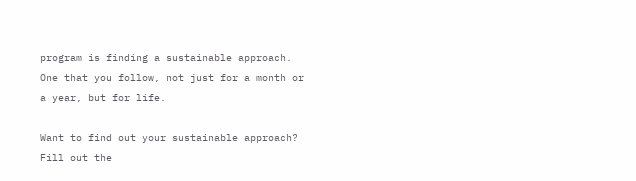program is finding a sustainable approach. One that you follow, not just for a month or a year, but for life.

Want to find out your sustainable approach? Fill out the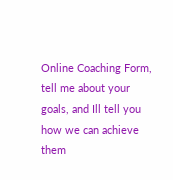Online Coaching Form, tell me about your goals, and Ill tell you how we can achieve them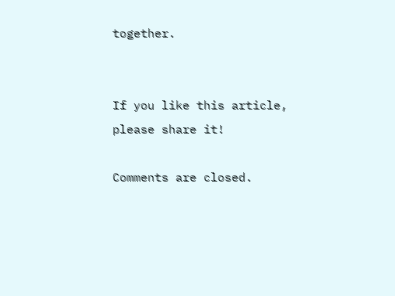together.


If you like this article, please share it!

Comments are closed.